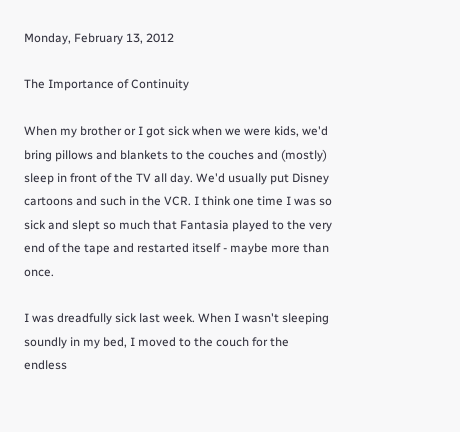Monday, February 13, 2012

The Importance of Continuity

When my brother or I got sick when we were kids, we'd bring pillows and blankets to the couches and (mostly) sleep in front of the TV all day. We'd usually put Disney cartoons and such in the VCR. I think one time I was so sick and slept so much that Fantasia played to the very end of the tape and restarted itself - maybe more than once.

I was dreadfully sick last week. When I wasn't sleeping soundly in my bed, I moved to the couch for the endless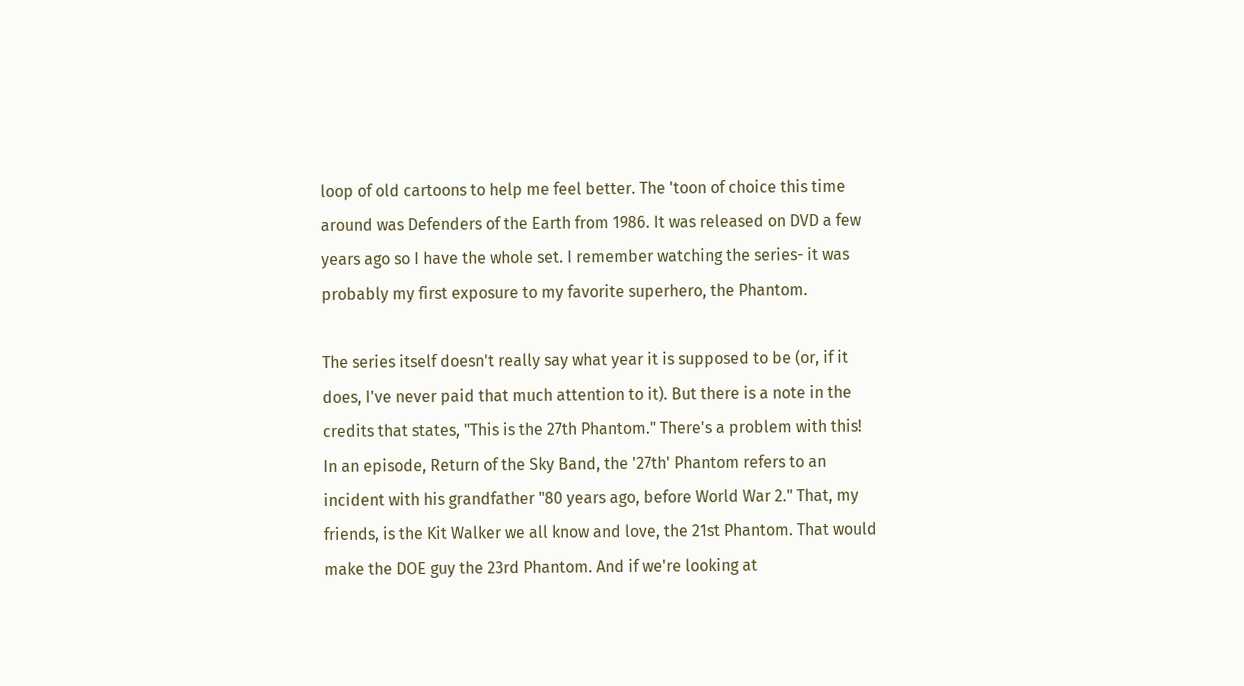loop of old cartoons to help me feel better. The 'toon of choice this time around was Defenders of the Earth from 1986. It was released on DVD a few years ago so I have the whole set. I remember watching the series- it was probably my first exposure to my favorite superhero, the Phantom.

The series itself doesn't really say what year it is supposed to be (or, if it does, I've never paid that much attention to it). But there is a note in the credits that states, "This is the 27th Phantom." There's a problem with this! In an episode, Return of the Sky Band, the '27th' Phantom refers to an incident with his grandfather "80 years ago, before World War 2." That, my friends, is the Kit Walker we all know and love, the 21st Phantom. That would make the DOE guy the 23rd Phantom. And if we're looking at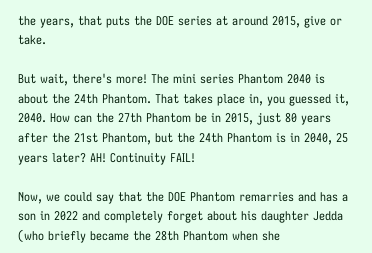the years, that puts the DOE series at around 2015, give or take.

But wait, there's more! The mini series Phantom 2040 is about the 24th Phantom. That takes place in, you guessed it, 2040. How can the 27th Phantom be in 2015, just 80 years after the 21st Phantom, but the 24th Phantom is in 2040, 25 years later? AH! Continuity FAIL!

Now, we could say that the DOE Phantom remarries and has a son in 2022 and completely forget about his daughter Jedda (who briefly became the 28th Phantom when she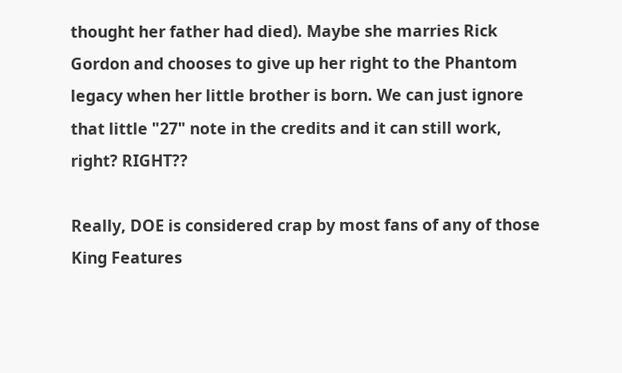thought her father had died). Maybe she marries Rick Gordon and chooses to give up her right to the Phantom legacy when her little brother is born. We can just ignore that little "27" note in the credits and it can still work, right? RIGHT??

Really, DOE is considered crap by most fans of any of those King Features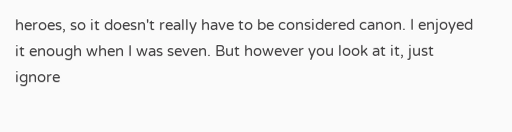heroes, so it doesn't really have to be considered canon. I enjoyed it enough when I was seven. But however you look at it, just ignore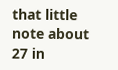that little note about 27 in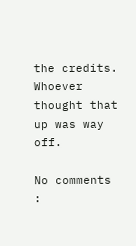the credits. Whoever thought that up was way off.

No comments :